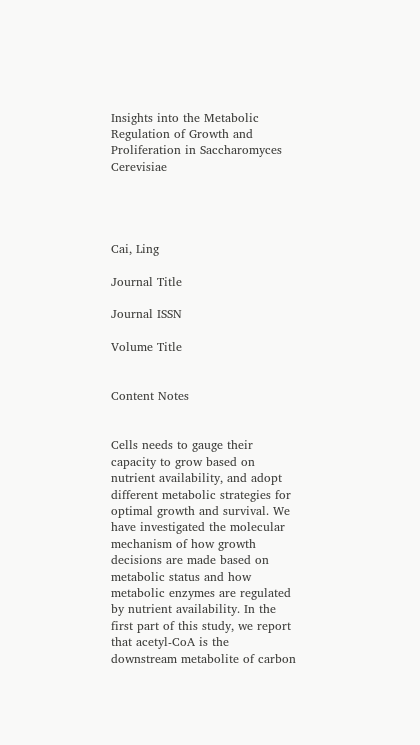Insights into the Metabolic Regulation of Growth and Proliferation in Saccharomyces Cerevisiae




Cai, Ling

Journal Title

Journal ISSN

Volume Title


Content Notes


Cells needs to gauge their capacity to grow based on nutrient availability, and adopt different metabolic strategies for optimal growth and survival. We have investigated the molecular mechanism of how growth decisions are made based on metabolic status and how metabolic enzymes are regulated by nutrient availability. In the first part of this study, we report that acetyl-CoA is the downstream metabolite of carbon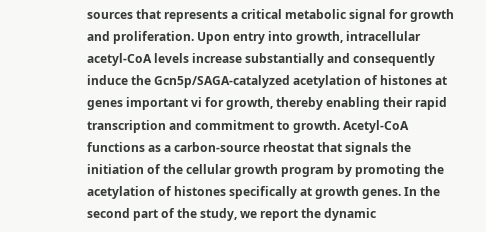sources that represents a critical metabolic signal for growth and proliferation. Upon entry into growth, intracellular acetyl-CoA levels increase substantially and consequently induce the Gcn5p/SAGA-catalyzed acetylation of histones at genes important vi for growth, thereby enabling their rapid transcription and commitment to growth. Acetyl-CoA functions as a carbon-source rheostat that signals the initiation of the cellular growth program by promoting the acetylation of histones specifically at growth genes. In the second part of the study, we report the dynamic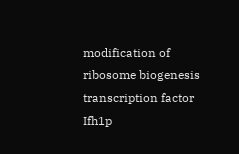modification of ribosome biogenesis transcription factor Ifh1p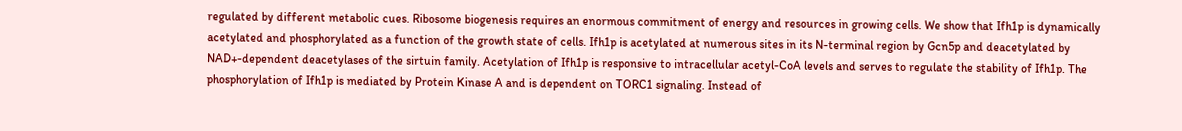regulated by different metabolic cues. Ribosome biogenesis requires an enormous commitment of energy and resources in growing cells. We show that Ifh1p is dynamically acetylated and phosphorylated as a function of the growth state of cells. Ifh1p is acetylated at numerous sites in its N-terminal region by Gcn5p and deacetylated by NAD+-dependent deacetylases of the sirtuin family. Acetylation of Ifh1p is responsive to intracellular acetyl-CoA levels and serves to regulate the stability of Ifh1p. The phosphorylation of Ifh1p is mediated by Protein Kinase A and is dependent on TORC1 signaling. Instead of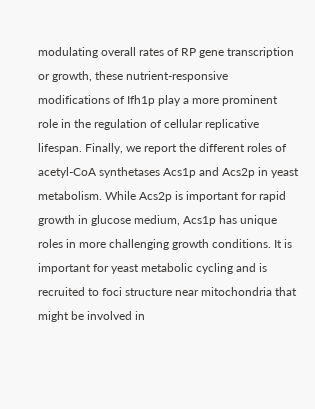modulating overall rates of RP gene transcription or growth, these nutrient-responsive modifications of Ifh1p play a more prominent role in the regulation of cellular replicative lifespan. Finally, we report the different roles of acetyl-CoA synthetases Acs1p and Acs2p in yeast metabolism. While Acs2p is important for rapid growth in glucose medium, Acs1p has unique roles in more challenging growth conditions. It is important for yeast metabolic cycling and is recruited to foci structure near mitochondria that might be involved in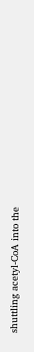shuttling acetyl-CoA into the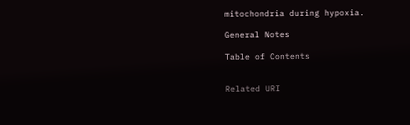mitochondria during hypoxia.

General Notes

Table of Contents


Related URI